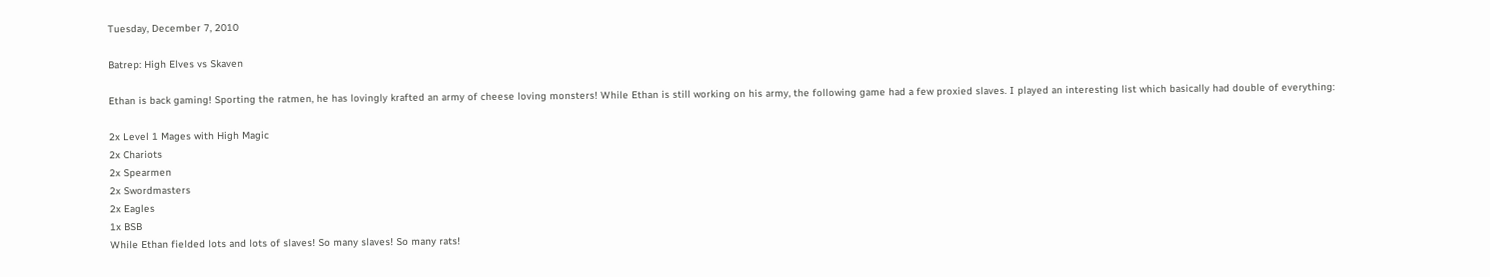Tuesday, December 7, 2010

Batrep: High Elves vs Skaven

Ethan is back gaming! Sporting the ratmen, he has lovingly krafted an army of cheese loving monsters! While Ethan is still working on his army, the following game had a few proxied slaves. I played an interesting list which basically had double of everything:

2x Level 1 Mages with High Magic
2x Chariots
2x Spearmen
2x Swordmasters
2x Eagles
1x BSB
While Ethan fielded lots and lots of slaves! So many slaves! So many rats!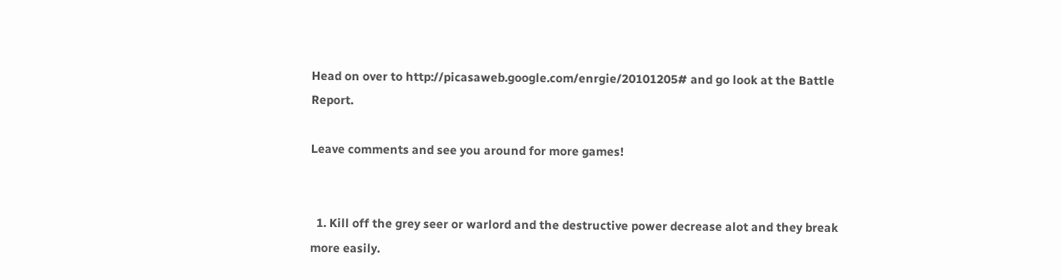Head on over to http://picasaweb.google.com/enrgie/20101205# and go look at the Battle Report.

Leave comments and see you around for more games!


  1. Kill off the grey seer or warlord and the destructive power decrease alot and they break more easily.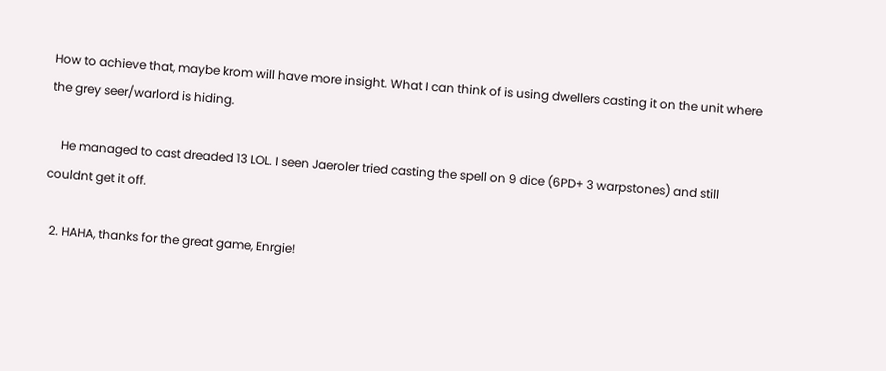How to achieve that, maybe krom will have more insight. What I can think of is using dwellers casting it on the unit where the grey seer/warlord is hiding.

    He managed to cast dreaded 13 LOL. I seen Jaeroler tried casting the spell on 9 dice (6PD+ 3 warpstones) and still couldnt get it off.

  2. HAHA, thanks for the great game, Enrgie!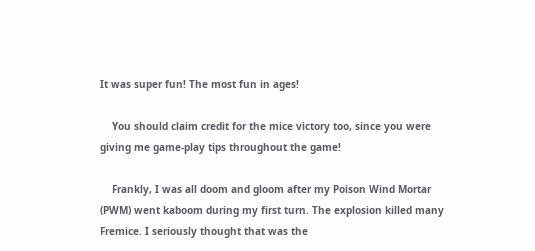It was super fun! The most fun in ages!

    You should claim credit for the mice victory too, since you were giving me game-play tips throughout the game!

    Frankly, I was all doom and gloom after my Poison Wind Mortar (PWM) went kaboom during my first turn. The explosion killed many Fremice. I seriously thought that was the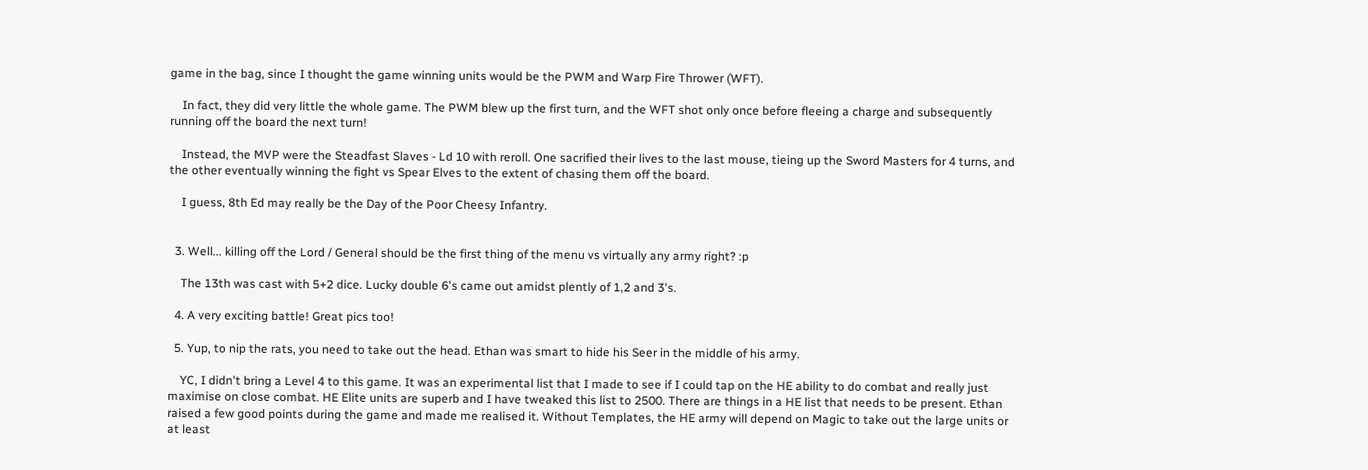game in the bag, since I thought the game winning units would be the PWM and Warp Fire Thrower (WFT).

    In fact, they did very little the whole game. The PWM blew up the first turn, and the WFT shot only once before fleeing a charge and subsequently running off the board the next turn!

    Instead, the MVP were the Steadfast Slaves - Ld 10 with reroll. One sacrified their lives to the last mouse, tieing up the Sword Masters for 4 turns, and the other eventually winning the fight vs Spear Elves to the extent of chasing them off the board.

    I guess, 8th Ed may really be the Day of the Poor Cheesy Infantry.


  3. Well... killing off the Lord / General should be the first thing of the menu vs virtually any army right? :p

    The 13th was cast with 5+2 dice. Lucky double 6's came out amidst plently of 1,2 and 3's.

  4. A very exciting battle! Great pics too!

  5. Yup, to nip the rats, you need to take out the head. Ethan was smart to hide his Seer in the middle of his army.

    YC, I didn't bring a Level 4 to this game. It was an experimental list that I made to see if I could tap on the HE ability to do combat and really just maximise on close combat. HE Elite units are superb and I have tweaked this list to 2500. There are things in a HE list that needs to be present. Ethan raised a few good points during the game and made me realised it. Without Templates, the HE army will depend on Magic to take out the large units or at least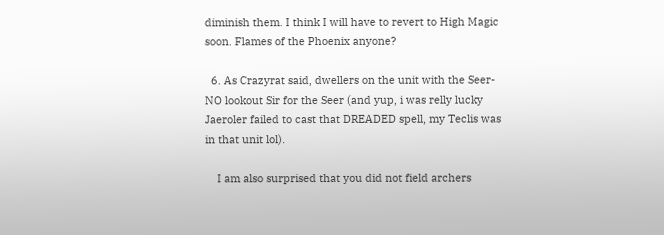diminish them. I think I will have to revert to High Magic soon. Flames of the Phoenix anyone?

  6. As Crazyrat said, dwellers on the unit with the Seer- NO lookout Sir for the Seer (and yup, i was relly lucky Jaeroler failed to cast that DREADED spell, my Teclis was in that unit lol).

    I am also surprised that you did not field archers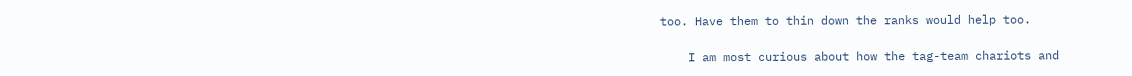too. Have them to thin down the ranks would help too.

    I am most curious about how the tag-team chariots and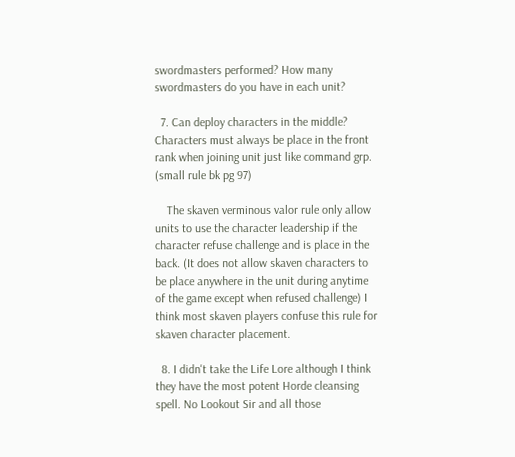swordmasters performed? How many swordmasters do you have in each unit?

  7. Can deploy characters in the middle? Characters must always be place in the front rank when joining unit just like command grp. (small rule bk pg 97)

    The skaven verminous valor rule only allow units to use the character leadership if the character refuse challenge and is place in the back. (It does not allow skaven characters to be place anywhere in the unit during anytime of the game except when refused challenge) I think most skaven players confuse this rule for skaven character placement.

  8. I didn't take the Life Lore although I think they have the most potent Horde cleansing spell. No Lookout Sir and all those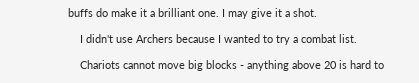buffs do make it a brilliant one. I may give it a shot.

    I didn't use Archers because I wanted to try a combat list.

    Chariots cannot move big blocks - anything above 20 is hard to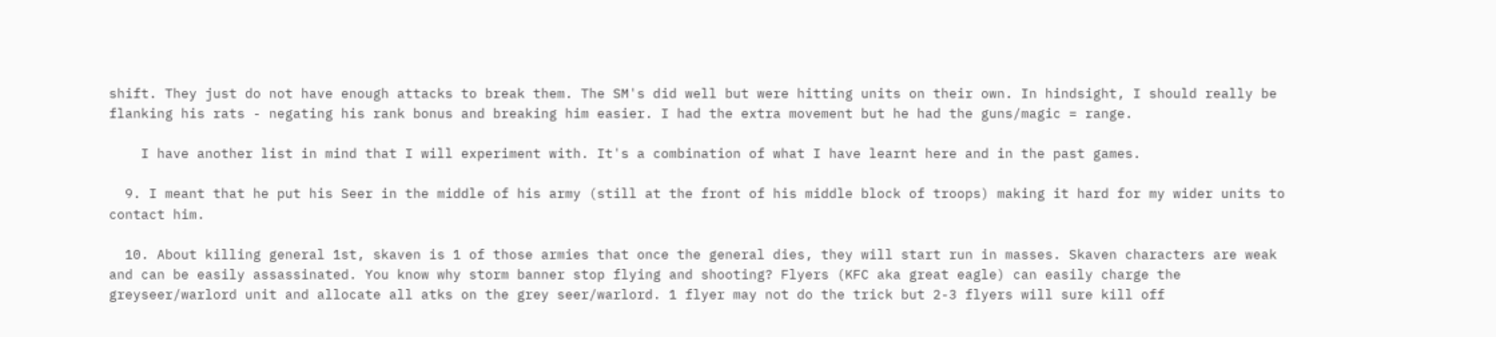shift. They just do not have enough attacks to break them. The SM's did well but were hitting units on their own. In hindsight, I should really be flanking his rats - negating his rank bonus and breaking him easier. I had the extra movement but he had the guns/magic = range.

    I have another list in mind that I will experiment with. It's a combination of what I have learnt here and in the past games.

  9. I meant that he put his Seer in the middle of his army (still at the front of his middle block of troops) making it hard for my wider units to contact him.

  10. About killing general 1st, skaven is 1 of those armies that once the general dies, they will start run in masses. Skaven characters are weak and can be easily assassinated. You know why storm banner stop flying and shooting? Flyers (KFC aka great eagle) can easily charge the greyseer/warlord unit and allocate all atks on the grey seer/warlord. 1 flyer may not do the trick but 2-3 flyers will sure kill off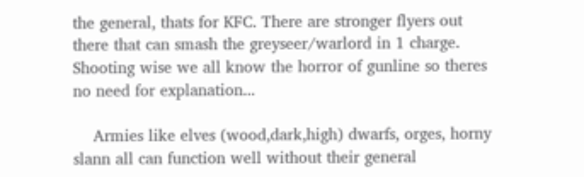the general, thats for KFC. There are stronger flyers out there that can smash the greyseer/warlord in 1 charge. Shooting wise we all know the horror of gunline so theres no need for explanation...

    Armies like elves (wood,dark,high) dwarfs, orges, horny slann all can function well without their general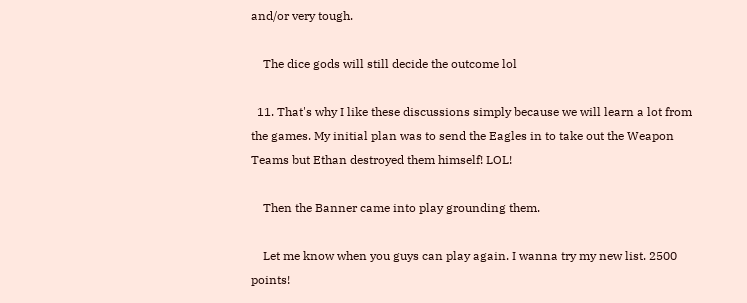and/or very tough.

    The dice gods will still decide the outcome lol

  11. That's why I like these discussions simply because we will learn a lot from the games. My initial plan was to send the Eagles in to take out the Weapon Teams but Ethan destroyed them himself! LOL!

    Then the Banner came into play grounding them.

    Let me know when you guys can play again. I wanna try my new list. 2500 points!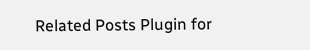Related Posts Plugin for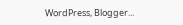WordPress, Blogger...